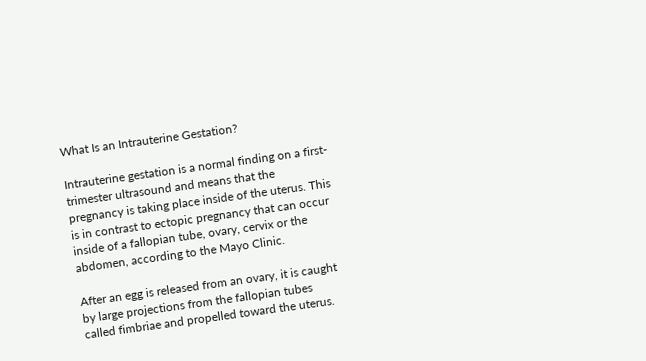What Is an Intrauterine Gestation?

Intrauterine gestation is a normal finding on a first-trimester ultrasound and means that the pregnancy is taking place inside of the uterus. This is in contrast to ectopic pregnancy that can occur inside of a fallopian tube, ovary, cervix or the abdomen, according to the Mayo Clinic.

After an egg is released from an ovary, it is caught by large projections from the fallopian tubes called fimbriae and propelled toward the uterus.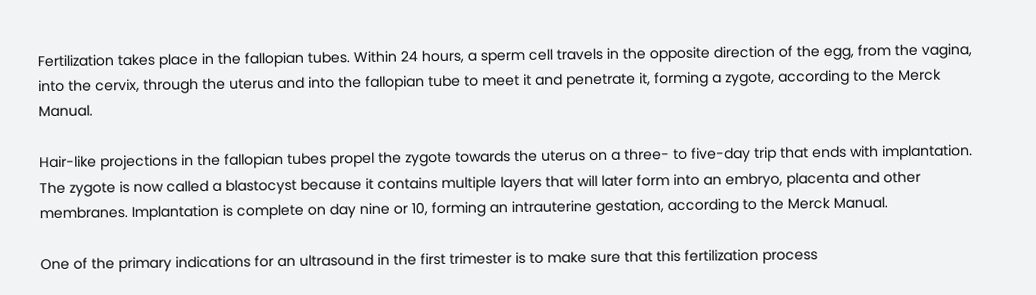Fertilization takes place in the fallopian tubes. Within 24 hours, a sperm cell travels in the opposite direction of the egg, from the vagina, into the cervix, through the uterus and into the fallopian tube to meet it and penetrate it, forming a zygote, according to the Merck Manual.

Hair-like projections in the fallopian tubes propel the zygote towards the uterus on a three- to five-day trip that ends with implantation. The zygote is now called a blastocyst because it contains multiple layers that will later form into an embryo, placenta and other membranes. Implantation is complete on day nine or 10, forming an intrauterine gestation, according to the Merck Manual.

One of the primary indications for an ultrasound in the first trimester is to make sure that this fertilization process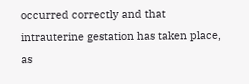occurred correctly and that intrauterine gestation has taken place, as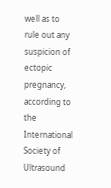well as to rule out any suspicion of ectopic pregnancy, according to the International Society of Ultrasound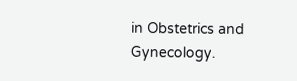in Obstetrics and Gynecology.